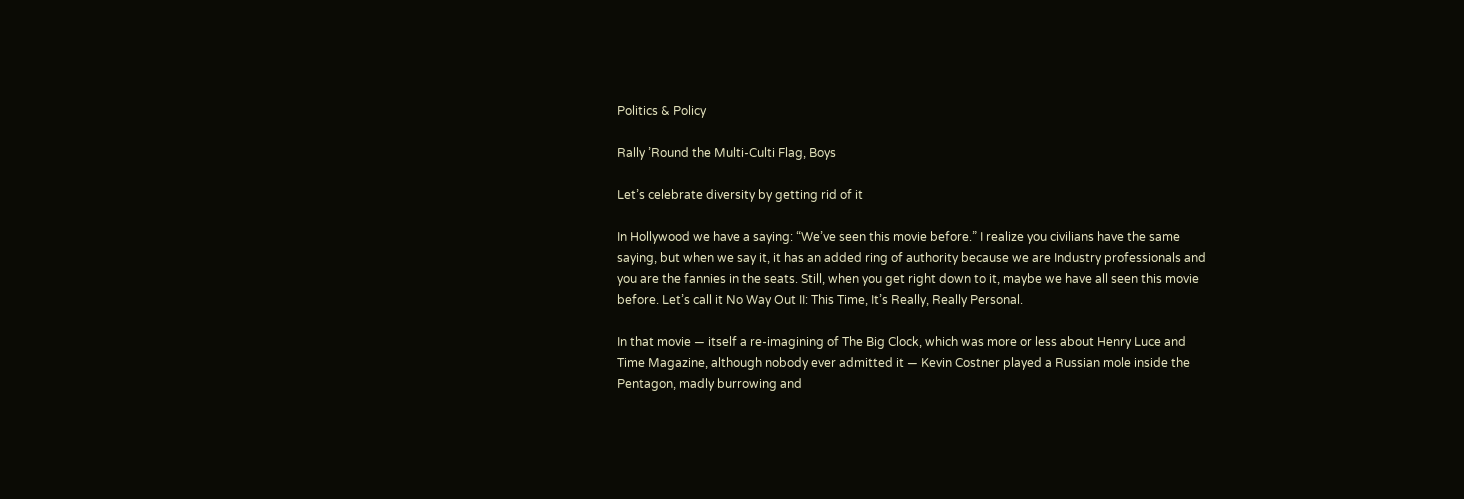Politics & Policy

Rally ’Round the Multi-Culti Flag, Boys

Let’s celebrate diversity by getting rid of it

In Hollywood we have a saying: “We’ve seen this movie before.” I realize you civilians have the same saying, but when we say it, it has an added ring of authority because we are Industry professionals and you are the fannies in the seats. Still, when you get right down to it, maybe we have all seen this movie before. Let’s call it No Way Out II: This Time, It’s Really, Really Personal.

In that movie — itself a re-imagining of The Big Clock, which was more or less about Henry Luce and Time Magazine, although nobody ever admitted it — Kevin Costner played a Russian mole inside the Pentagon, madly burrowing and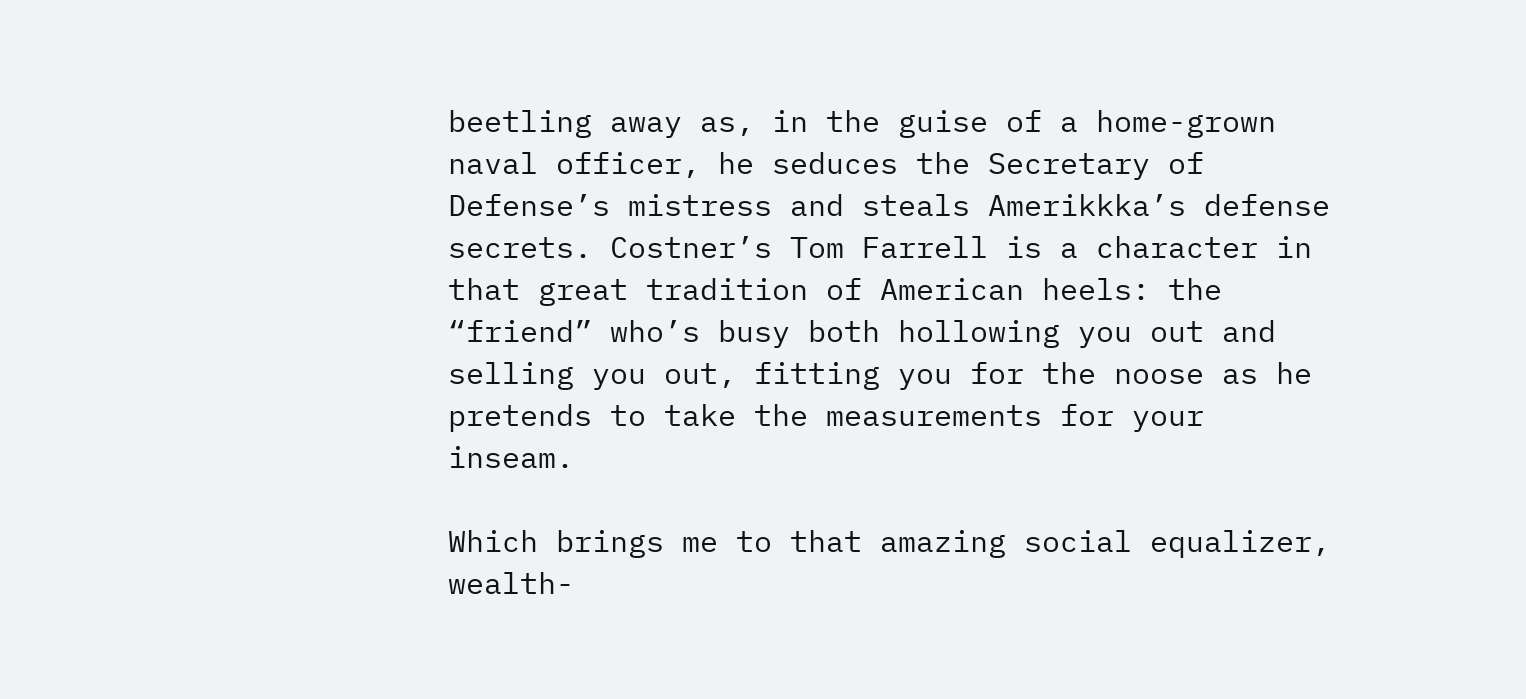beetling away as, in the guise of a home-grown naval officer, he seduces the Secretary of Defense’s mistress and steals Amerikkka’s defense secrets. Costner’s Tom Farrell is a character in that great tradition of American heels: the “friend” who’s busy both hollowing you out and selling you out, fitting you for the noose as he pretends to take the measurements for your inseam.

Which brings me to that amazing social equalizer, wealth-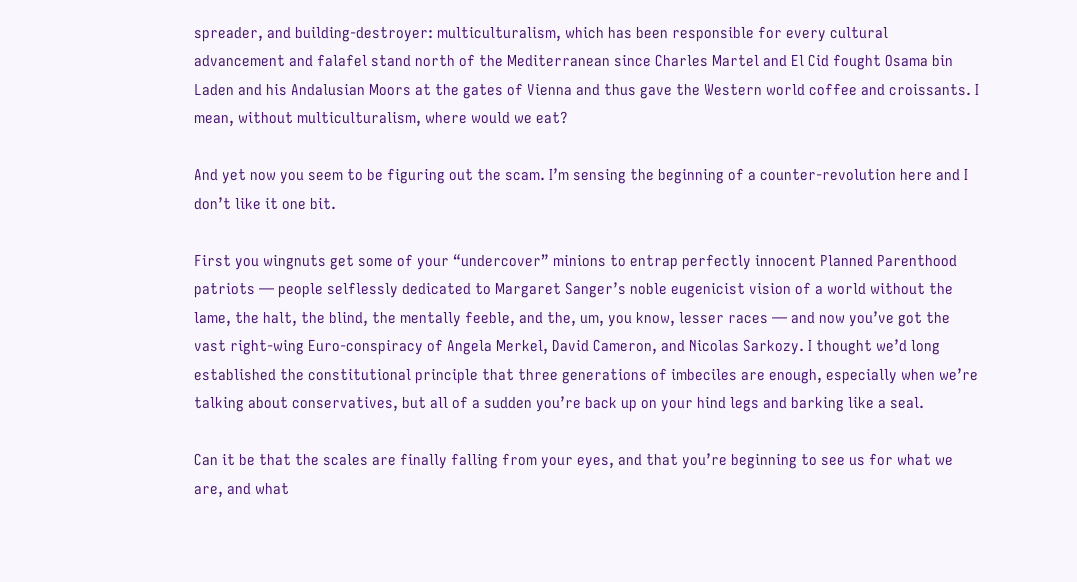spreader, and building-destroyer: multiculturalism, which has been responsible for every cultural advancement and falafel stand north of the Mediterranean since Charles Martel and El Cid fought Osama bin Laden and his Andalusian Moors at the gates of Vienna and thus gave the Western world coffee and croissants. I mean, without multiculturalism, where would we eat?

And yet now you seem to be figuring out the scam. I’m sensing the beginning of a counter-revolution here and I don’t like it one bit.

First you wingnuts get some of your “undercover” minions to entrap perfectly innocent Planned Parenthood patriots — people selflessly dedicated to Margaret Sanger’s noble eugenicist vision of a world without the lame, the halt, the blind, the mentally feeble, and the, um, you know, lesser races — and now you’ve got the vast right-wing Euro-conspiracy of Angela Merkel, David Cameron, and Nicolas Sarkozy. I thought we’d long established the constitutional principle that three generations of imbeciles are enough, especially when we’re talking about conservatives, but all of a sudden you’re back up on your hind legs and barking like a seal.

Can it be that the scales are finally falling from your eyes, and that you’re beginning to see us for what we are, and what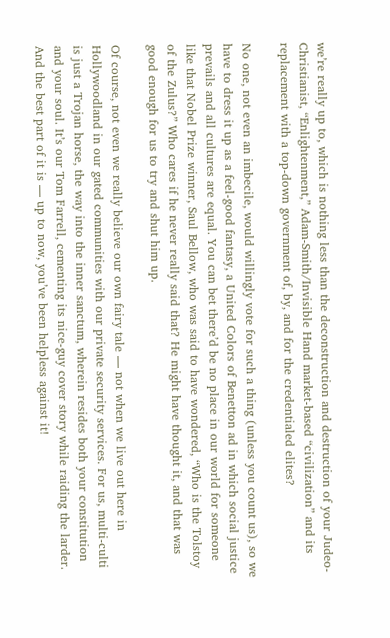we’re really up to, which is nothing less than the deconstruction and destruction of your Judeo-Christianist, “Enlightenment,” Adam-Smith/Invisible Hand market-based “civilization” and its replacement with a top-down government of, by, and for the credentialed elites?

No one, not even an imbecile, would willingly vote for such a thing (unless you count us), so we have to dress it up as a feel-good fantasy, a United Colors of Benetton ad in which social justice prevails and all cultures are equal. You can bet there’d be no place in our world for someone like that Nobel Prize winner, Saul Bellow, who was said to have wondered, “Who is the Tolstoy of the Zulus?” Who cares if he never really said that? He might have thought it, and that was good enough for us to try and shut him up.

Of course, not even we really believe our own fairy tale — not when we live out here in Hollywoodland in our gated communities with our private security services. For us, multi-culti is just a Trojan horse, the way into the inner sanctum, wherein resides both your constitution and your soul. It’s our Tom Farrell, cementing its nice-guy cover story while raiding the larder. And the best part of it is — up to now, you’ve been helpless against it!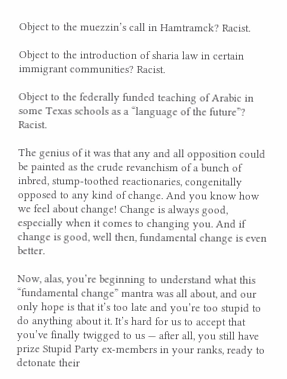Object to the muezzin’s call in Hamtramck? Racist.

Object to the introduction of sharia law in certain immigrant communities? Racist.

Object to the federally funded teaching of Arabic in some Texas schools as a “language of the future”? Racist.

The genius of it was that any and all opposition could be painted as the crude revanchism of a bunch of inbred, stump-toothed reactionaries, congenitally opposed to any kind of change. And you know how we feel about change! Change is always good, especially when it comes to changing you. And if change is good, well then, fundamental change is even better.

Now, alas, you’re beginning to understand what this “fundamental change” mantra was all about, and our only hope is that it’s too late and you’re too stupid to do anything about it. It’s hard for us to accept that you’ve finally twigged to us — after all, you still have prize Stupid Party ex-members in your ranks, ready to detonate their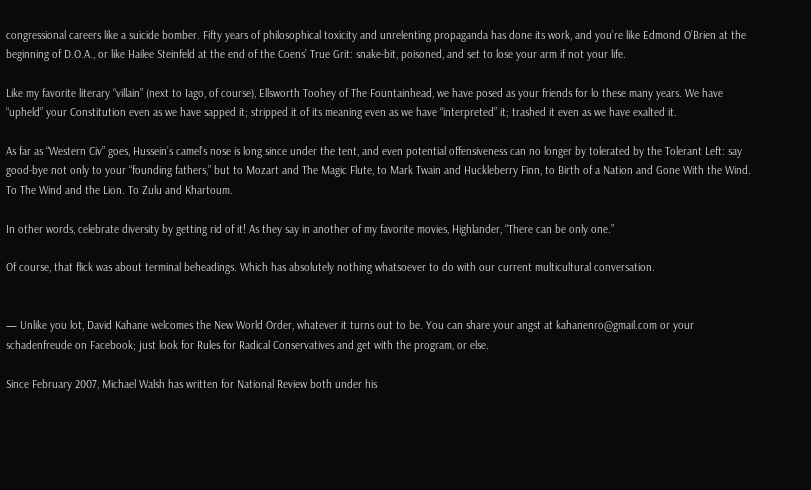congressional careers like a suicide bomber. Fifty years of philosophical toxicity and unrelenting propaganda has done its work, and you’re like Edmond O’Brien at the beginning of D.O.A., or like Hailee Steinfeld at the end of the Coens’ True Grit: snake-bit, poisoned, and set to lose your arm if not your life.

Like my favorite literary “villain” (next to Iago, of course), Ellsworth Toohey of The Fountainhead, we have posed as your friends for lo these many years. We have “upheld” your Constitution even as we have sapped it; stripped it of its meaning even as we have “interpreted” it; trashed it even as we have exalted it.

As far as “Western Civ” goes, Hussein’s camel’s nose is long since under the tent, and even potential offensiveness can no longer by tolerated by the Tolerant Left: say good-bye not only to your “founding fathers,” but to Mozart and The Magic Flute, to Mark Twain and Huckleberry Finn, to Birth of a Nation and Gone With the Wind. To The Wind and the Lion. To Zulu and Khartoum.

In other words, celebrate diversity by getting rid of it! As they say in another of my favorite movies, Highlander, “There can be only one.”

Of course, that flick was about terminal beheadings. Which has absolutely nothing whatsoever to do with our current multicultural conversation.


— Unlike you lot, David Kahane welcomes the New World Order, whatever it turns out to be. You can share your angst at kahanenro@gmail.com or your schadenfreude on Facebook; just look for Rules for Radical Conservatives and get with the program, or else.

Since February 2007, Michael Walsh has written for National Review both under his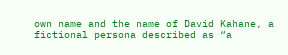own name and the name of David Kahane, a fictional persona described as “a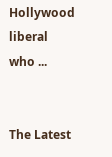Hollywood liberal who ...


The Latest